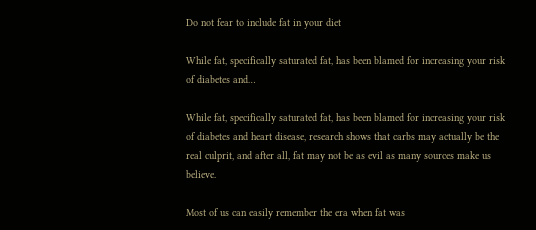Do not fear to include fat in your diet

While fat, specifically saturated fat, has been blamed for increasing your risk of diabetes and…

While fat, specifically saturated fat, has been blamed for increasing your risk of diabetes and heart disease, research shows that carbs may actually be the real culprit, and after all, fat may not be as evil as many sources make us believe.

Most of us can easily remember the era when fat was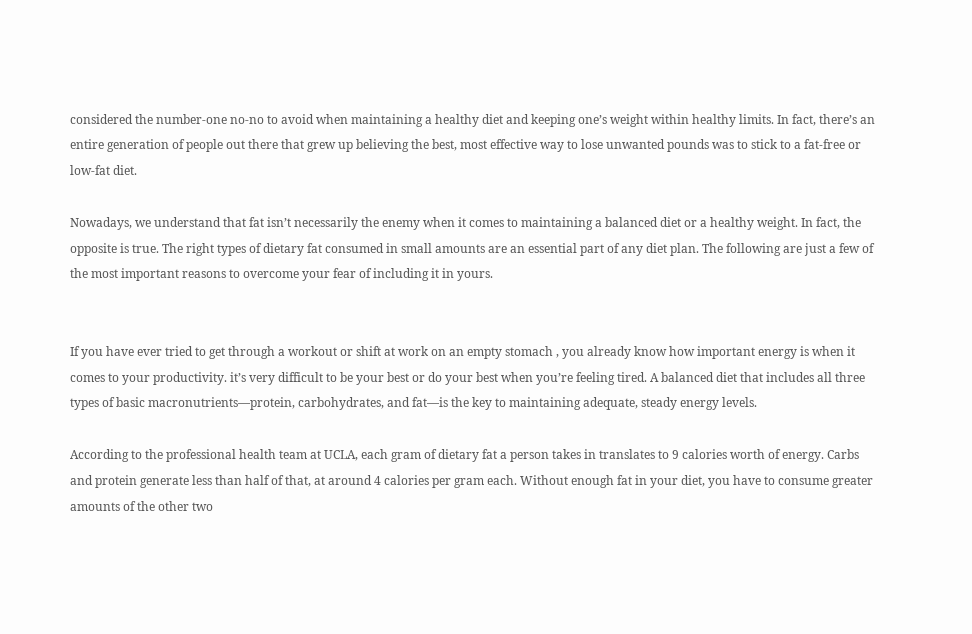considered the number-one no-no to avoid when maintaining a healthy diet and keeping one’s weight within healthy limits. In fact, there’s an entire generation of people out there that grew up believing the best, most effective way to lose unwanted pounds was to stick to a fat-free or low-fat diet.

Nowadays, we understand that fat isn’t necessarily the enemy when it comes to maintaining a balanced diet or a healthy weight. In fact, the opposite is true. The right types of dietary fat consumed in small amounts are an essential part of any diet plan. The following are just a few of the most important reasons to overcome your fear of including it in yours.


If you have ever tried to get through a workout or shift at work on an empty stomach , you already know how important energy is when it comes to your productivity. it’s very difficult to be your best or do your best when you’re feeling tired. A balanced diet that includes all three types of basic macronutrients—protein, carbohydrates, and fat—is the key to maintaining adequate, steady energy levels.

According to the professional health team at UCLA, each gram of dietary fat a person takes in translates to 9 calories worth of energy. Carbs and protein generate less than half of that, at around 4 calories per gram each. Without enough fat in your diet, you have to consume greater amounts of the other two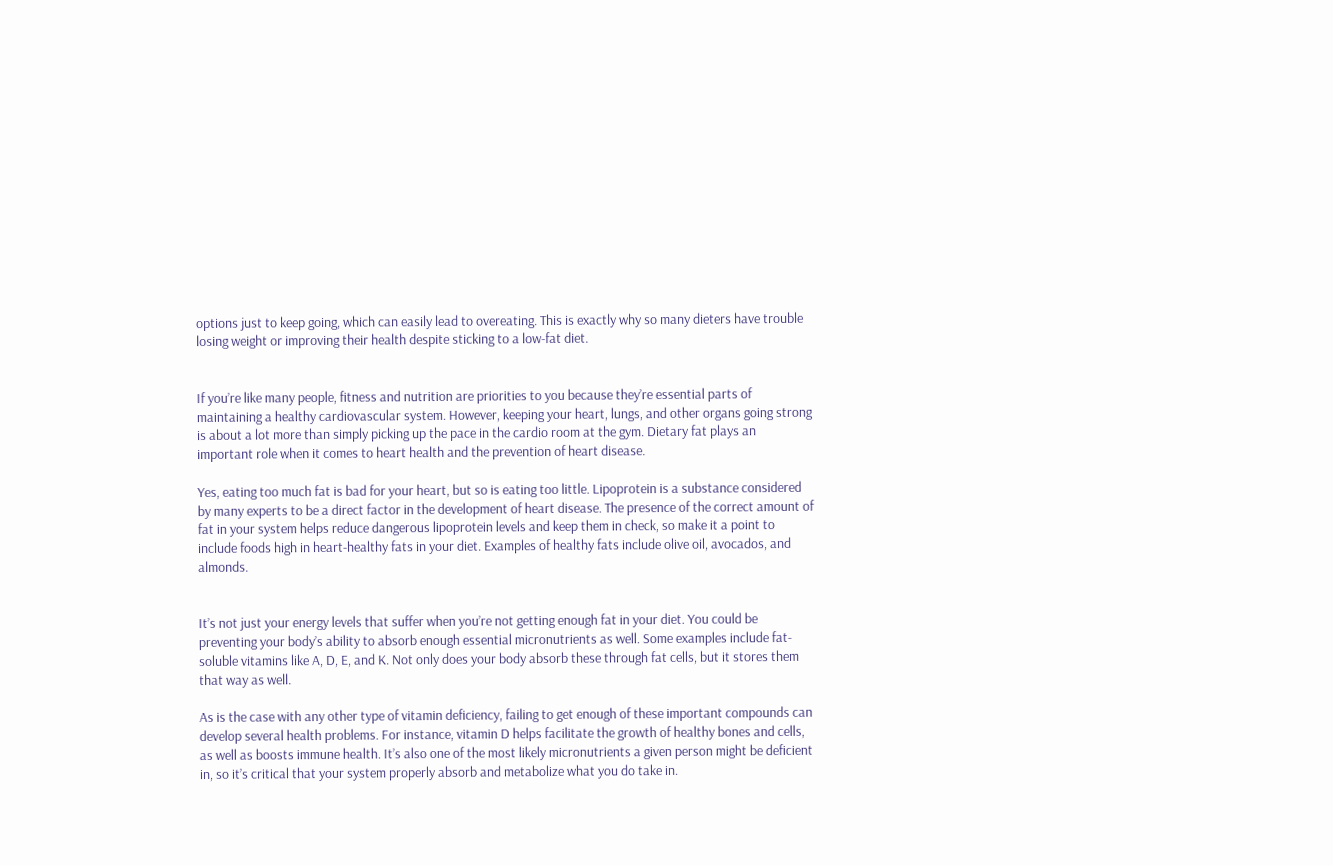options just to keep going, which can easily lead to overeating. This is exactly why so many dieters have trouble losing weight or improving their health despite sticking to a low-fat diet.


If you’re like many people, fitness and nutrition are priorities to you because they’re essential parts of maintaining a healthy cardiovascular system. However, keeping your heart, lungs, and other organs going strong is about a lot more than simply picking up the pace in the cardio room at the gym. Dietary fat plays an important role when it comes to heart health and the prevention of heart disease.

Yes, eating too much fat is bad for your heart, but so is eating too little. Lipoprotein is a substance considered by many experts to be a direct factor in the development of heart disease. The presence of the correct amount of fat in your system helps reduce dangerous lipoprotein levels and keep them in check, so make it a point to include foods high in heart-healthy fats in your diet. Examples of healthy fats include olive oil, avocados, and almonds.


It’s not just your energy levels that suffer when you’re not getting enough fat in your diet. You could be preventing your body’s ability to absorb enough essential micronutrients as well. Some examples include fat-soluble vitamins like A, D, E, and K. Not only does your body absorb these through fat cells, but it stores them that way as well.

As is the case with any other type of vitamin deficiency, failing to get enough of these important compounds can develop several health problems. For instance, vitamin D helps facilitate the growth of healthy bones and cells, as well as boosts immune health. It’s also one of the most likely micronutrients a given person might be deficient in, so it’s critical that your system properly absorb and metabolize what you do take in.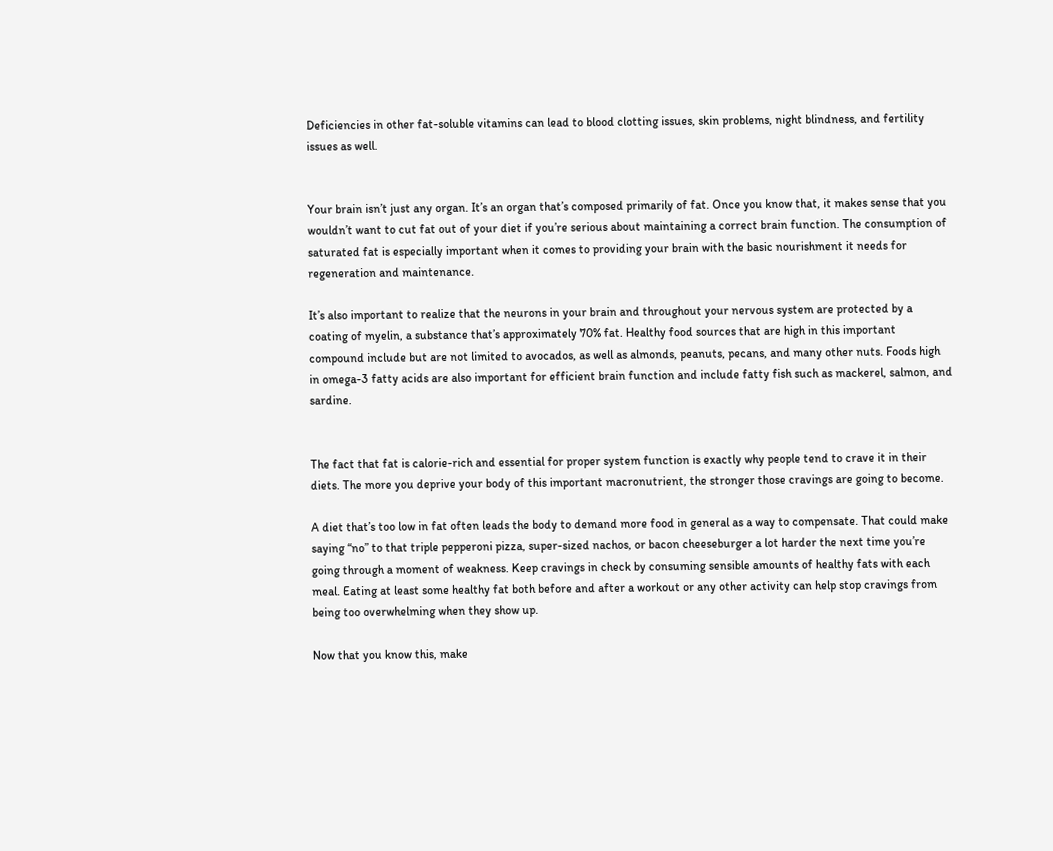Deficiencies in other fat-soluble vitamins can lead to blood clotting issues, skin problems, night blindness, and fertility issues as well.


Your brain isn’t just any organ. It’s an organ that’s composed primarily of fat. Once you know that, it makes sense that you wouldn’t want to cut fat out of your diet if you’re serious about maintaining a correct brain function. The consumption of saturated fat is especially important when it comes to providing your brain with the basic nourishment it needs for regeneration and maintenance.

It’s also important to realize that the neurons in your brain and throughout your nervous system are protected by a coating of myelin, a substance that’s approximately 70% fat. Healthy food sources that are high in this important compound include but are not limited to avocados, as well as almonds, peanuts, pecans, and many other nuts. Foods high in omega-3 fatty acids are also important for efficient brain function and include fatty fish such as mackerel, salmon, and sardine.


The fact that fat is calorie-rich and essential for proper system function is exactly why people tend to crave it in their diets. The more you deprive your body of this important macronutrient, the stronger those cravings are going to become.

A diet that’s too low in fat often leads the body to demand more food in general as a way to compensate. That could make saying “no” to that triple pepperoni pizza, super-sized nachos, or bacon cheeseburger a lot harder the next time you’re going through a moment of weakness. Keep cravings in check by consuming sensible amounts of healthy fats with each meal. Eating at least some healthy fat both before and after a workout or any other activity can help stop cravings from being too overwhelming when they show up.

Now that you know this, make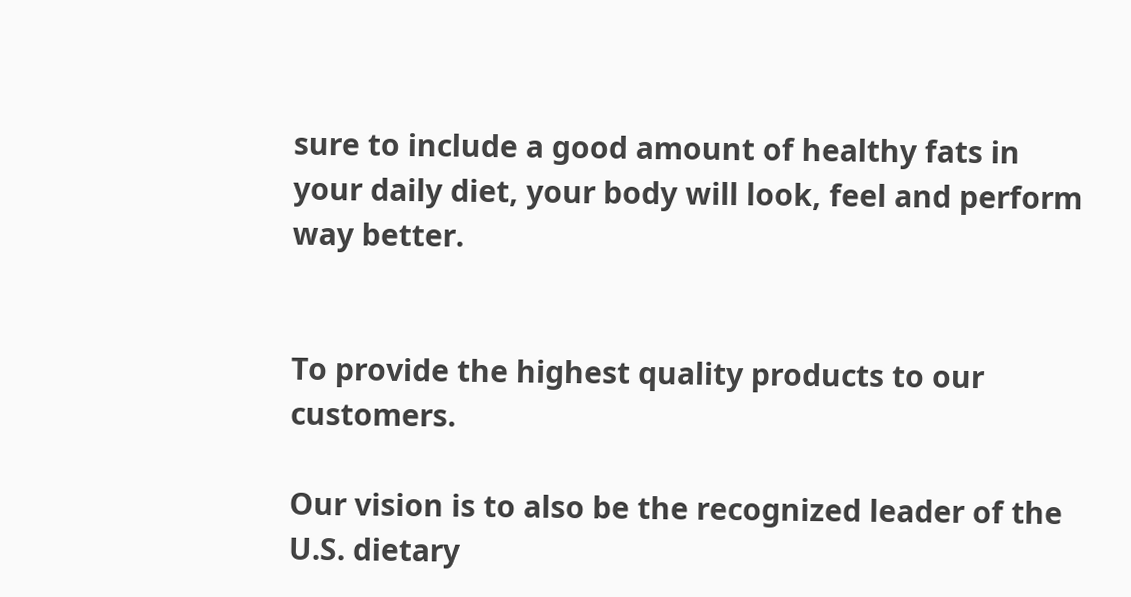sure to include a good amount of healthy fats in your daily diet, your body will look, feel and perform way better.


To provide the highest quality products to our customers.

Our vision is to also be the recognized leader of the U.S. dietary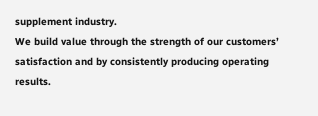supplement industry.
We build value through the strength of our customers’ satisfaction and by consistently producing operating results.